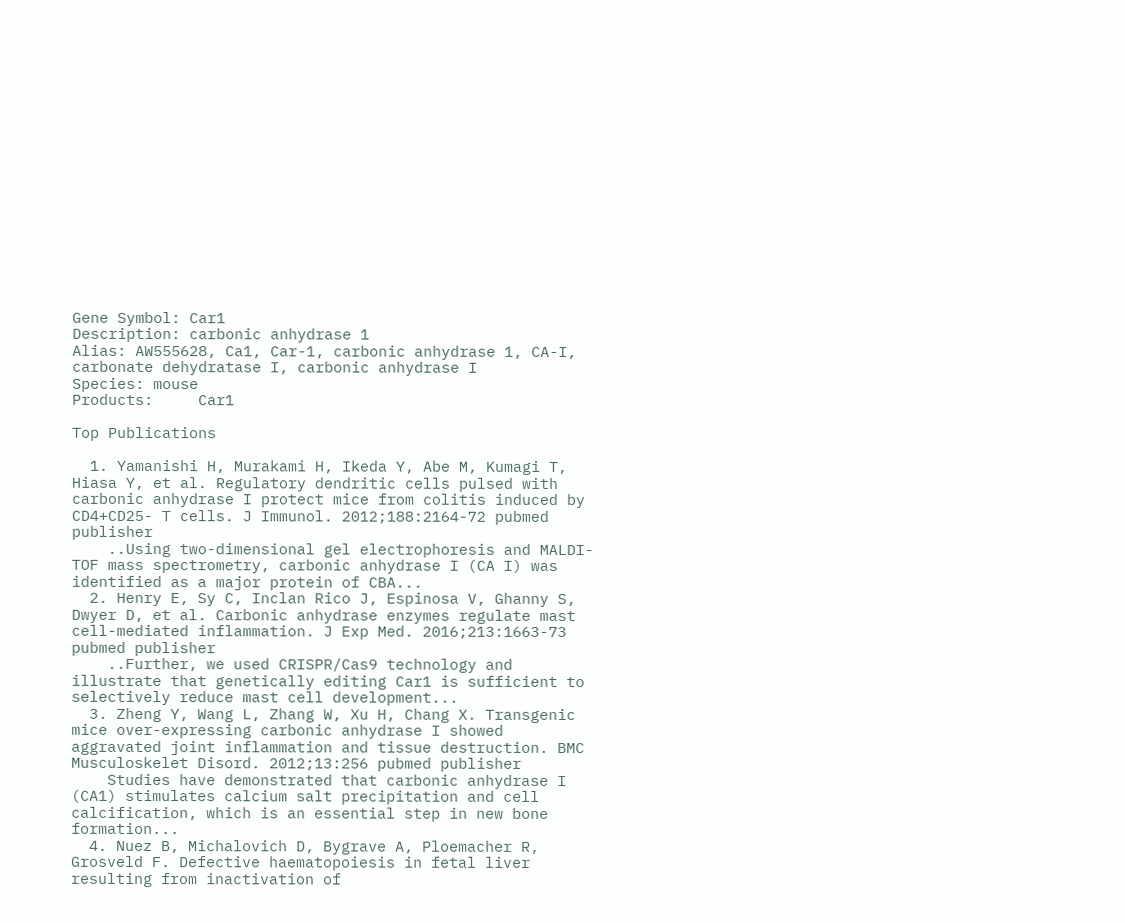Gene Symbol: Car1
Description: carbonic anhydrase 1
Alias: AW555628, Ca1, Car-1, carbonic anhydrase 1, CA-I, carbonate dehydratase I, carbonic anhydrase I
Species: mouse
Products:     Car1

Top Publications

  1. Yamanishi H, Murakami H, Ikeda Y, Abe M, Kumagi T, Hiasa Y, et al. Regulatory dendritic cells pulsed with carbonic anhydrase I protect mice from colitis induced by CD4+CD25- T cells. J Immunol. 2012;188:2164-72 pubmed publisher
    ..Using two-dimensional gel electrophoresis and MALDI-TOF mass spectrometry, carbonic anhydrase I (CA I) was identified as a major protein of CBA...
  2. Henry E, Sy C, Inclan Rico J, Espinosa V, Ghanny S, Dwyer D, et al. Carbonic anhydrase enzymes regulate mast cell-mediated inflammation. J Exp Med. 2016;213:1663-73 pubmed publisher
    ..Further, we used CRISPR/Cas9 technology and illustrate that genetically editing Car1 is sufficient to selectively reduce mast cell development...
  3. Zheng Y, Wang L, Zhang W, Xu H, Chang X. Transgenic mice over-expressing carbonic anhydrase I showed aggravated joint inflammation and tissue destruction. BMC Musculoskelet Disord. 2012;13:256 pubmed publisher
    Studies have demonstrated that carbonic anhydrase I (CA1) stimulates calcium salt precipitation and cell calcification, which is an essential step in new bone formation...
  4. Nuez B, Michalovich D, Bygrave A, Ploemacher R, Grosveld F. Defective haematopoiesis in fetal liver resulting from inactivation of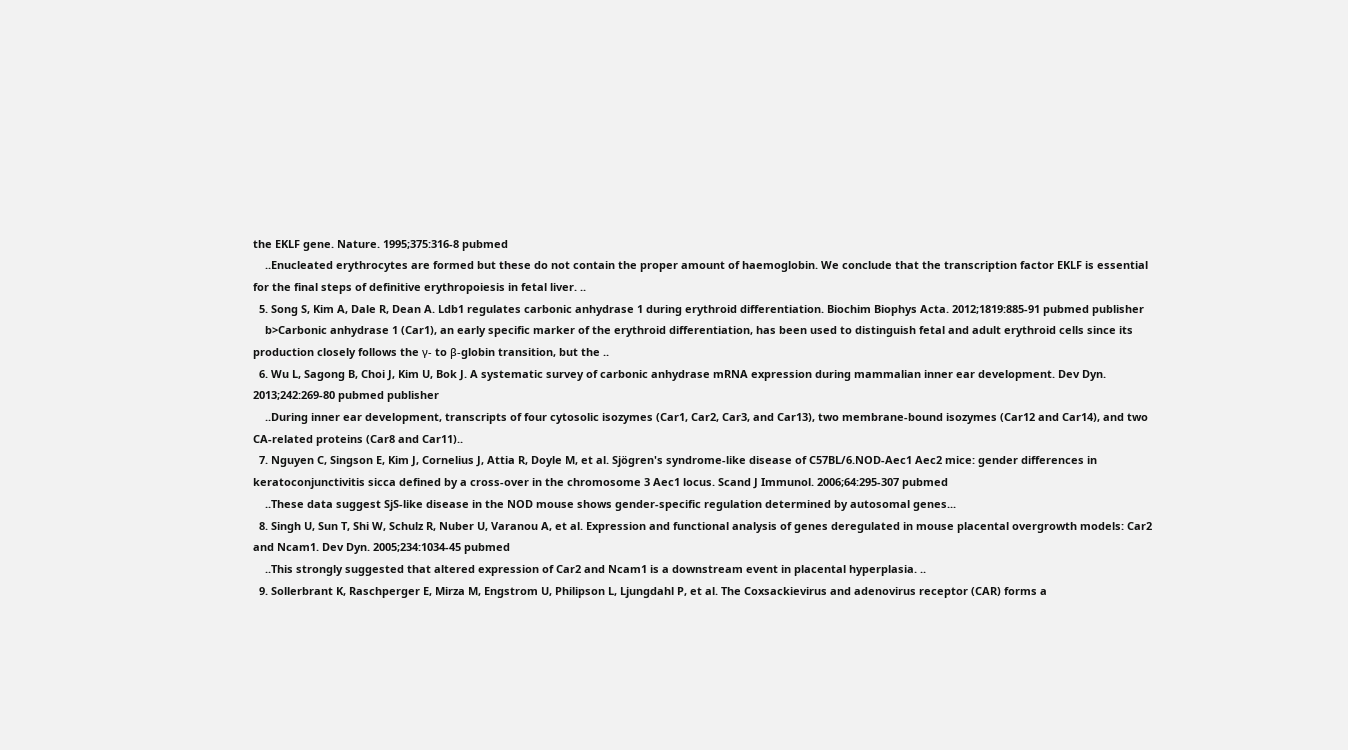the EKLF gene. Nature. 1995;375:316-8 pubmed
    ..Enucleated erythrocytes are formed but these do not contain the proper amount of haemoglobin. We conclude that the transcription factor EKLF is essential for the final steps of definitive erythropoiesis in fetal liver. ..
  5. Song S, Kim A, Dale R, Dean A. Ldb1 regulates carbonic anhydrase 1 during erythroid differentiation. Biochim Biophys Acta. 2012;1819:885-91 pubmed publisher
    b>Carbonic anhydrase 1 (Car1), an early specific marker of the erythroid differentiation, has been used to distinguish fetal and adult erythroid cells since its production closely follows the γ- to β-globin transition, but the ..
  6. Wu L, Sagong B, Choi J, Kim U, Bok J. A systematic survey of carbonic anhydrase mRNA expression during mammalian inner ear development. Dev Dyn. 2013;242:269-80 pubmed publisher
    ..During inner ear development, transcripts of four cytosolic isozymes (Car1, Car2, Car3, and Car13), two membrane-bound isozymes (Car12 and Car14), and two CA-related proteins (Car8 and Car11)..
  7. Nguyen C, Singson E, Kim J, Cornelius J, Attia R, Doyle M, et al. Sjögren's syndrome-like disease of C57BL/6.NOD-Aec1 Aec2 mice: gender differences in keratoconjunctivitis sicca defined by a cross-over in the chromosome 3 Aec1 locus. Scand J Immunol. 2006;64:295-307 pubmed
    ..These data suggest SjS-like disease in the NOD mouse shows gender-specific regulation determined by autosomal genes...
  8. Singh U, Sun T, Shi W, Schulz R, Nuber U, Varanou A, et al. Expression and functional analysis of genes deregulated in mouse placental overgrowth models: Car2 and Ncam1. Dev Dyn. 2005;234:1034-45 pubmed
    ..This strongly suggested that altered expression of Car2 and Ncam1 is a downstream event in placental hyperplasia. ..
  9. Sollerbrant K, Raschperger E, Mirza M, Engstrom U, Philipson L, Ljungdahl P, et al. The Coxsackievirus and adenovirus receptor (CAR) forms a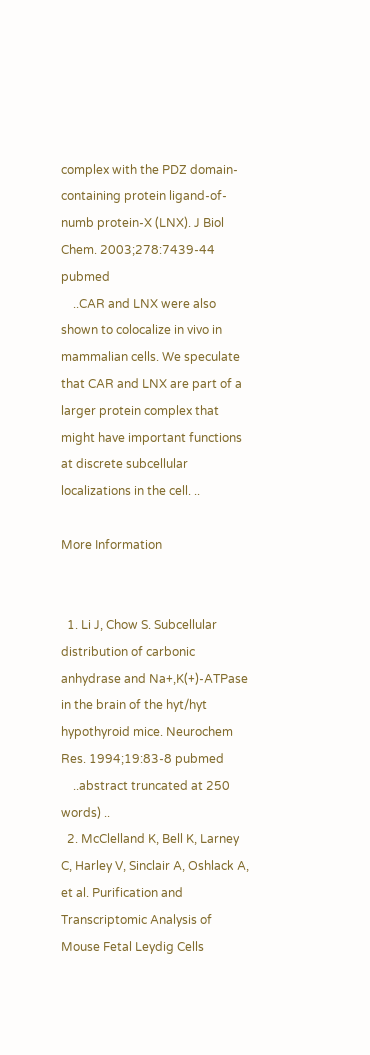complex with the PDZ domain-containing protein ligand-of-numb protein-X (LNX). J Biol Chem. 2003;278:7439-44 pubmed
    ..CAR and LNX were also shown to colocalize in vivo in mammalian cells. We speculate that CAR and LNX are part of a larger protein complex that might have important functions at discrete subcellular localizations in the cell. ..

More Information


  1. Li J, Chow S. Subcellular distribution of carbonic anhydrase and Na+,K(+)-ATPase in the brain of the hyt/hyt hypothyroid mice. Neurochem Res. 1994;19:83-8 pubmed
    ..abstract truncated at 250 words) ..
  2. McClelland K, Bell K, Larney C, Harley V, Sinclair A, Oshlack A, et al. Purification and Transcriptomic Analysis of Mouse Fetal Leydig Cells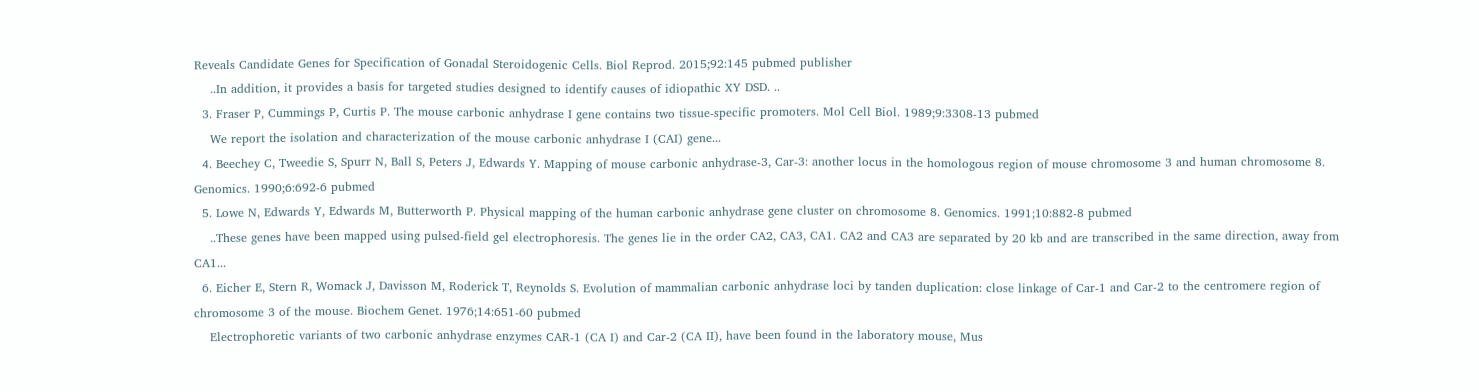Reveals Candidate Genes for Specification of Gonadal Steroidogenic Cells. Biol Reprod. 2015;92:145 pubmed publisher
    ..In addition, it provides a basis for targeted studies designed to identify causes of idiopathic XY DSD. ..
  3. Fraser P, Cummings P, Curtis P. The mouse carbonic anhydrase I gene contains two tissue-specific promoters. Mol Cell Biol. 1989;9:3308-13 pubmed
    We report the isolation and characterization of the mouse carbonic anhydrase I (CAI) gene...
  4. Beechey C, Tweedie S, Spurr N, Ball S, Peters J, Edwards Y. Mapping of mouse carbonic anhydrase-3, Car-3: another locus in the homologous region of mouse chromosome 3 and human chromosome 8. Genomics. 1990;6:692-6 pubmed
  5. Lowe N, Edwards Y, Edwards M, Butterworth P. Physical mapping of the human carbonic anhydrase gene cluster on chromosome 8. Genomics. 1991;10:882-8 pubmed
    ..These genes have been mapped using pulsed-field gel electrophoresis. The genes lie in the order CA2, CA3, CA1. CA2 and CA3 are separated by 20 kb and are transcribed in the same direction, away from CA1...
  6. Eicher E, Stern R, Womack J, Davisson M, Roderick T, Reynolds S. Evolution of mammalian carbonic anhydrase loci by tanden duplication: close linkage of Car-1 and Car-2 to the centromere region of chromosome 3 of the mouse. Biochem Genet. 1976;14:651-60 pubmed
    Electrophoretic variants of two carbonic anhydrase enzymes CAR-1 (CA I) and Car-2 (CA II), have been found in the laboratory mouse, Mus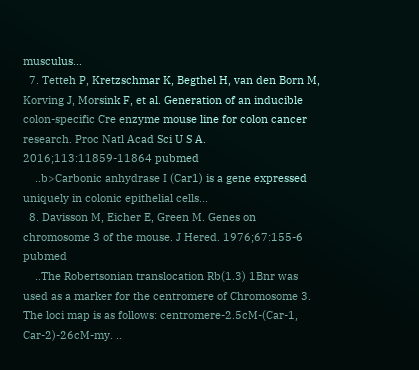musculus...
  7. Tetteh P, Kretzschmar K, Begthel H, van den Born M, Korving J, Morsink F, et al. Generation of an inducible colon-specific Cre enzyme mouse line for colon cancer research. Proc Natl Acad Sci U S A. 2016;113:11859-11864 pubmed
    ..b>Carbonic anhydrase I (Car1) is a gene expressed uniquely in colonic epithelial cells...
  8. Davisson M, Eicher E, Green M. Genes on chromosome 3 of the mouse. J Hered. 1976;67:155-6 pubmed
    ..The Robertsonian translocation Rb(1.3) 1Bnr was used as a marker for the centromere of Chromosome 3. The loci map is as follows: centromere-2.5cM-(Car-1, Car-2)-26cM-my. ..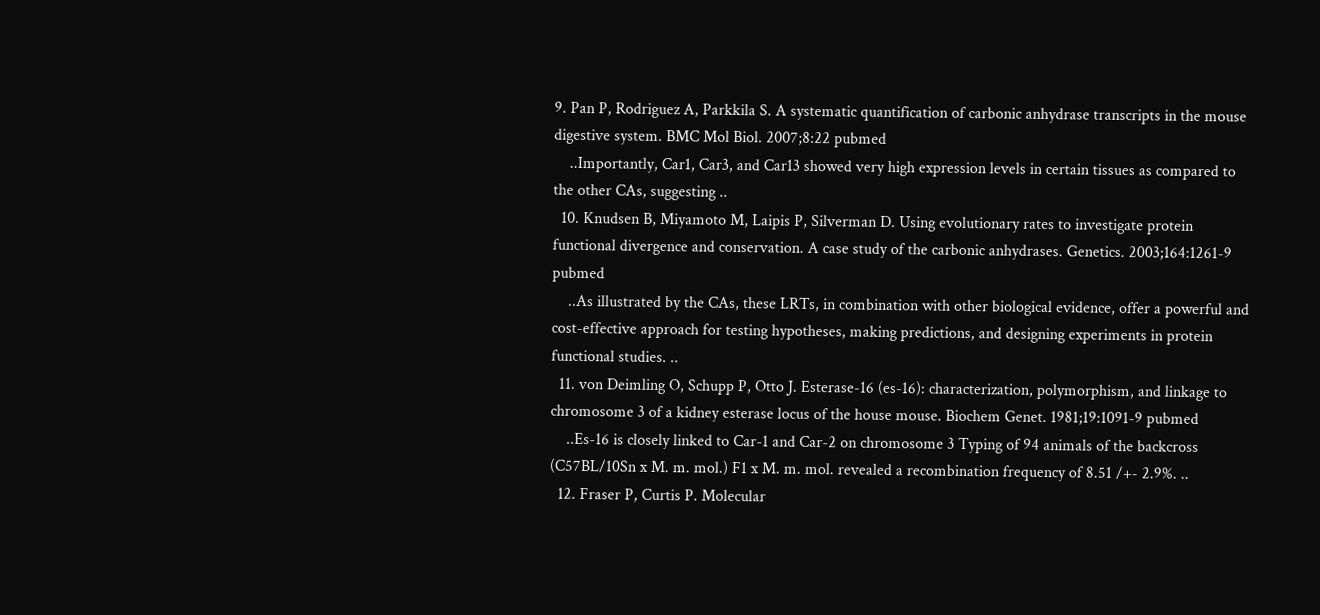9. Pan P, Rodriguez A, Parkkila S. A systematic quantification of carbonic anhydrase transcripts in the mouse digestive system. BMC Mol Biol. 2007;8:22 pubmed
    ..Importantly, Car1, Car3, and Car13 showed very high expression levels in certain tissues as compared to the other CAs, suggesting ..
  10. Knudsen B, Miyamoto M, Laipis P, Silverman D. Using evolutionary rates to investigate protein functional divergence and conservation. A case study of the carbonic anhydrases. Genetics. 2003;164:1261-9 pubmed
    ..As illustrated by the CAs, these LRTs, in combination with other biological evidence, offer a powerful and cost-effective approach for testing hypotheses, making predictions, and designing experiments in protein functional studies. ..
  11. von Deimling O, Schupp P, Otto J. Esterase-16 (es-16): characterization, polymorphism, and linkage to chromosome 3 of a kidney esterase locus of the house mouse. Biochem Genet. 1981;19:1091-9 pubmed
    ..Es-16 is closely linked to Car-1 and Car-2 on chromosome 3 Typing of 94 animals of the backcross (C57BL/10Sn x M. m. mol.) F1 x M. m. mol. revealed a recombination frequency of 8.51 /+- 2.9%. ..
  12. Fraser P, Curtis P. Molecular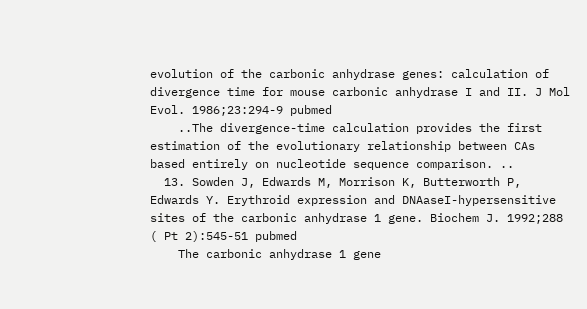evolution of the carbonic anhydrase genes: calculation of divergence time for mouse carbonic anhydrase I and II. J Mol Evol. 1986;23:294-9 pubmed
    ..The divergence-time calculation provides the first estimation of the evolutionary relationship between CAs based entirely on nucleotide sequence comparison. ..
  13. Sowden J, Edwards M, Morrison K, Butterworth P, Edwards Y. Erythroid expression and DNAaseI-hypersensitive sites of the carbonic anhydrase 1 gene. Biochem J. 1992;288 ( Pt 2):545-51 pubmed
    The carbonic anhydrase 1 gene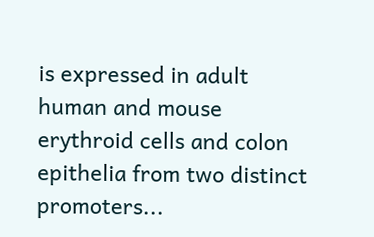is expressed in adult human and mouse erythroid cells and colon epithelia from two distinct promoters...